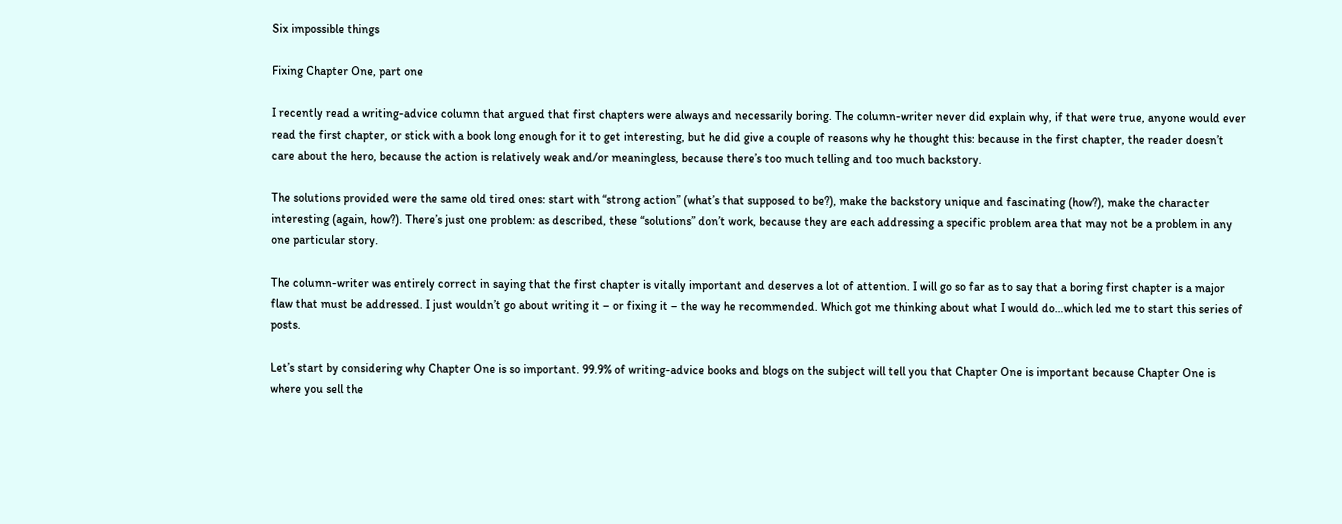Six impossible things

Fixing Chapter One, part one

I recently read a writing-advice column that argued that first chapters were always and necessarily boring. The column-writer never did explain why, if that were true, anyone would ever read the first chapter, or stick with a book long enough for it to get interesting, but he did give a couple of reasons why he thought this: because in the first chapter, the reader doesn’t care about the hero, because the action is relatively weak and/or meaningless, because there’s too much telling and too much backstory.

The solutions provided were the same old tired ones: start with “strong action” (what’s that supposed to be?), make the backstory unique and fascinating (how?), make the character interesting (again, how?). There’s just one problem: as described, these “solutions” don’t work, because they are each addressing a specific problem area that may not be a problem in any one particular story.

The column-writer was entirely correct in saying that the first chapter is vitally important and deserves a lot of attention. I will go so far as to say that a boring first chapter is a major flaw that must be addressed. I just wouldn’t go about writing it – or fixing it – the way he recommended. Which got me thinking about what I would do…which led me to start this series of posts.

Let’s start by considering why Chapter One is so important. 99.9% of writing-advice books and blogs on the subject will tell you that Chapter One is important because Chapter One is where you sell the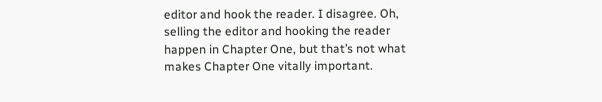editor and hook the reader. I disagree. Oh, selling the editor and hooking the reader happen in Chapter One, but that’s not what makes Chapter One vitally important.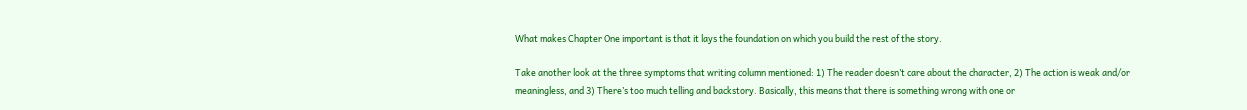What makes Chapter One important is that it lays the foundation on which you build the rest of the story.

Take another look at the three symptoms that writing column mentioned: 1) The reader doesn’t care about the character, 2) The action is weak and/or meaningless, and 3) There’s too much telling and backstory. Basically, this means that there is something wrong with one or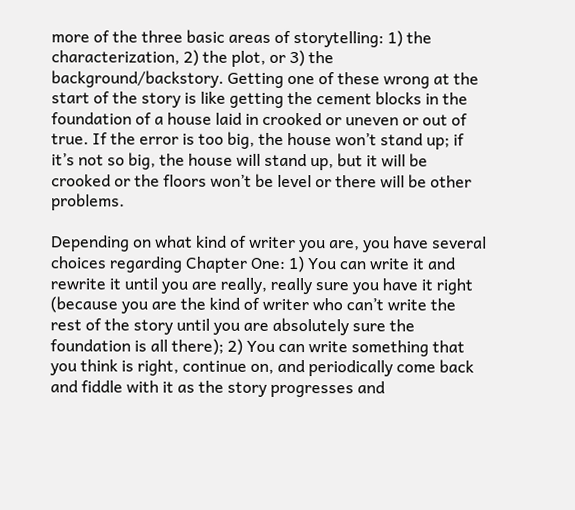more of the three basic areas of storytelling: 1) the characterization, 2) the plot, or 3) the background/backstory. Getting one of these wrong at the start of the story is like getting the cement blocks in the foundation of a house laid in crooked or uneven or out of true. If the error is too big, the house won’t stand up; if it’s not so big, the house will stand up, but it will be crooked or the floors won’t be level or there will be other problems.

Depending on what kind of writer you are, you have several choices regarding Chapter One: 1) You can write it and rewrite it until you are really, really sure you have it right (because you are the kind of writer who can’t write the rest of the story until you are absolutely sure the foundation is all there); 2) You can write something that you think is right, continue on, and periodically come back and fiddle with it as the story progresses and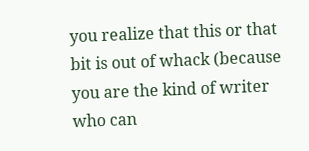you realize that this or that bit is out of whack (because you are the kind of writer who can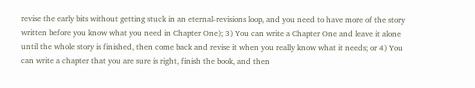revise the early bits without getting stuck in an eternal-revisions loop, and you need to have more of the story written before you know what you need in Chapter One); 3) You can write a Chapter One and leave it alone until the whole story is finished, then come back and revise it when you really know what it needs; or 4) You can write a chapter that you are sure is right, finish the book, and then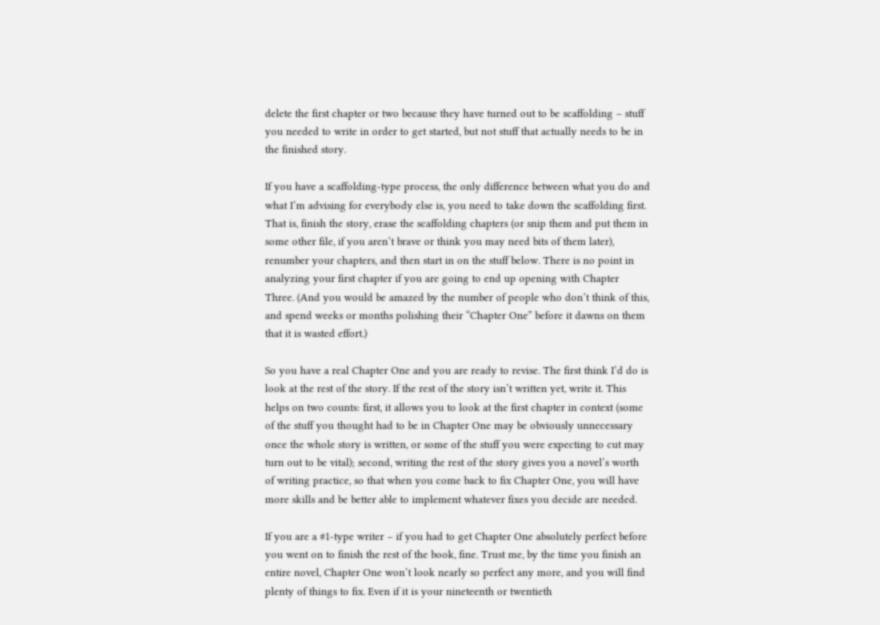delete the first chapter or two because they have turned out to be scaffolding – stuff you needed to write in order to get started, but not stuff that actually needs to be in the finished story.

If you have a scaffolding-type process, the only difference between what you do and what I’m advising for everybody else is, you need to take down the scaffolding first. That is, finish the story, erase the scaffolding chapters (or snip them and put them in some other file, if you aren’t brave or think you may need bits of them later), renumber your chapters, and then start in on the stuff below. There is no point in analyzing your first chapter if you are going to end up opening with Chapter Three. (And you would be amazed by the number of people who don’t think of this, and spend weeks or months polishing their “Chapter One” before it dawns on them that it is wasted effort.)

So you have a real Chapter One and you are ready to revise. The first think I’d do is look at the rest of the story. If the rest of the story isn’t written yet, write it. This helps on two counts: first, it allows you to look at the first chapter in context (some of the stuff you thought had to be in Chapter One may be obviously unnecessary once the whole story is written, or some of the stuff you were expecting to cut may turn out to be vital); second, writing the rest of the story gives you a novel’s worth of writing practice, so that when you come back to fix Chapter One, you will have more skills and be better able to implement whatever fixes you decide are needed.

If you are a #1-type writer – if you had to get Chapter One absolutely perfect before you went on to finish the rest of the book, fine. Trust me, by the time you finish an entire novel, Chapter One won’t look nearly so perfect any more, and you will find plenty of things to fix. Even if it is your nineteenth or twentieth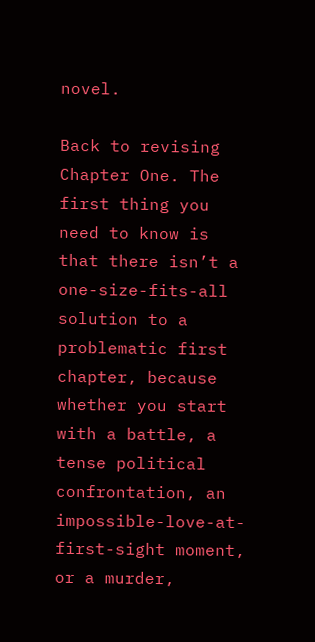novel.

Back to revising Chapter One. The first thing you need to know is that there isn’t a one-size-fits-all solution to a problematic first chapter, because whether you start with a battle, a tense political confrontation, an impossible-love-at-first-sight moment, or a murder,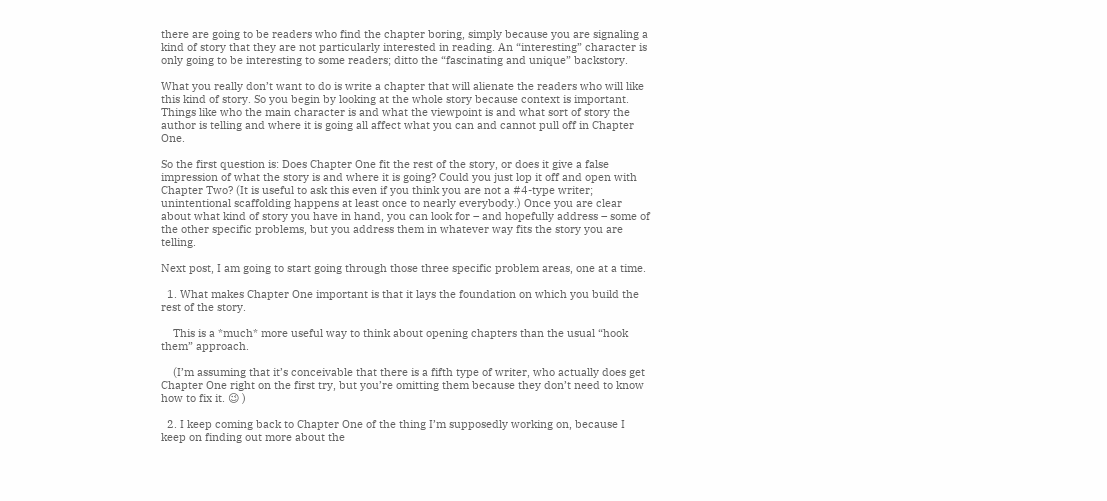there are going to be readers who find the chapter boring, simply because you are signaling a kind of story that they are not particularly interested in reading. An “interesting” character is only going to be interesting to some readers; ditto the “fascinating and unique” backstory.

What you really don’t want to do is write a chapter that will alienate the readers who will like this kind of story. So you begin by looking at the whole story because context is important. Things like who the main character is and what the viewpoint is and what sort of story the author is telling and where it is going all affect what you can and cannot pull off in Chapter One.

So the first question is: Does Chapter One fit the rest of the story, or does it give a false impression of what the story is and where it is going? Could you just lop it off and open with Chapter Two? (It is useful to ask this even if you think you are not a #4-type writer; unintentional scaffolding happens at least once to nearly everybody.) Once you are clear about what kind of story you have in hand, you can look for – and hopefully address – some of the other specific problems, but you address them in whatever way fits the story you are telling.

Next post, I am going to start going through those three specific problem areas, one at a time.

  1. What makes Chapter One important is that it lays the foundation on which you build the rest of the story.

    This is a *much* more useful way to think about opening chapters than the usual “hook them” approach.

    (I’m assuming that it’s conceivable that there is a fifth type of writer, who actually does get Chapter One right on the first try, but you’re omitting them because they don’t need to know how to fix it. 😉 )

  2. I keep coming back to Chapter One of the thing I’m supposedly working on, because I keep on finding out more about the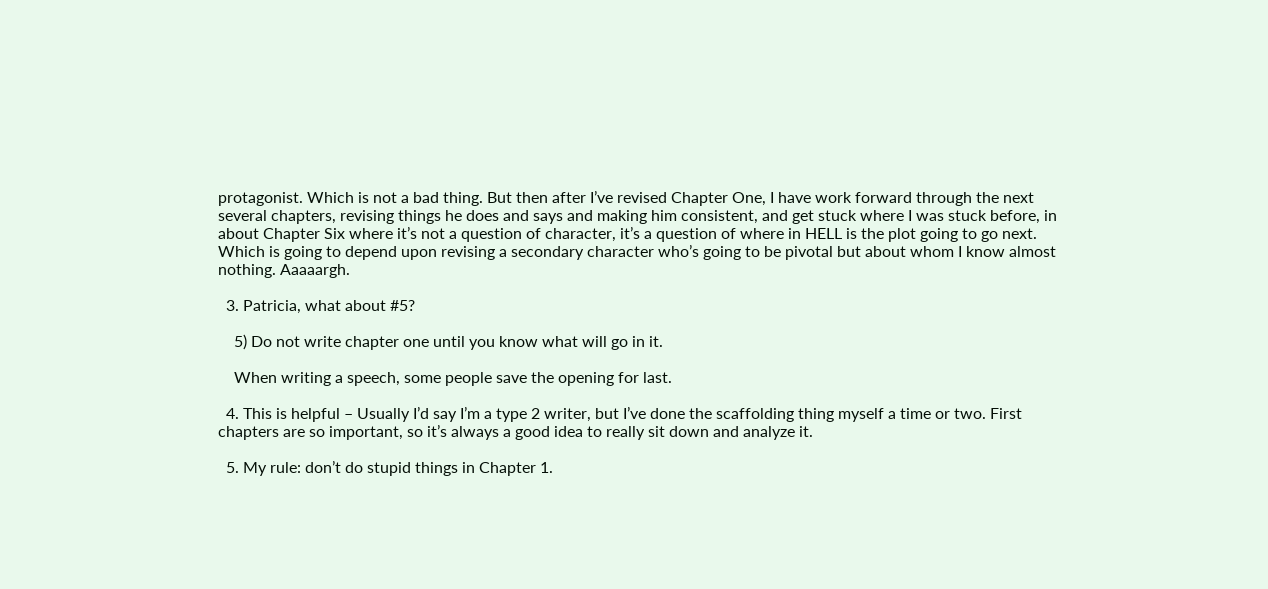protagonist. Which is not a bad thing. But then after I’ve revised Chapter One, I have work forward through the next several chapters, revising things he does and says and making him consistent, and get stuck where I was stuck before, in about Chapter Six where it’s not a question of character, it’s a question of where in HELL is the plot going to go next. Which is going to depend upon revising a secondary character who’s going to be pivotal but about whom I know almost nothing. Aaaaargh.

  3. Patricia, what about #5?

    5) Do not write chapter one until you know what will go in it.

    When writing a speech, some people save the opening for last.

  4. This is helpful – Usually I’d say I’m a type 2 writer, but I’ve done the scaffolding thing myself a time or two. First chapters are so important, so it’s always a good idea to really sit down and analyze it.

  5. My rule: don’t do stupid things in Chapter 1.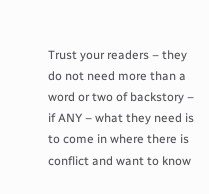Trust your readers – they do not need more than a word or two of backstory – if ANY – what they need is to come in where there is conflict and want to know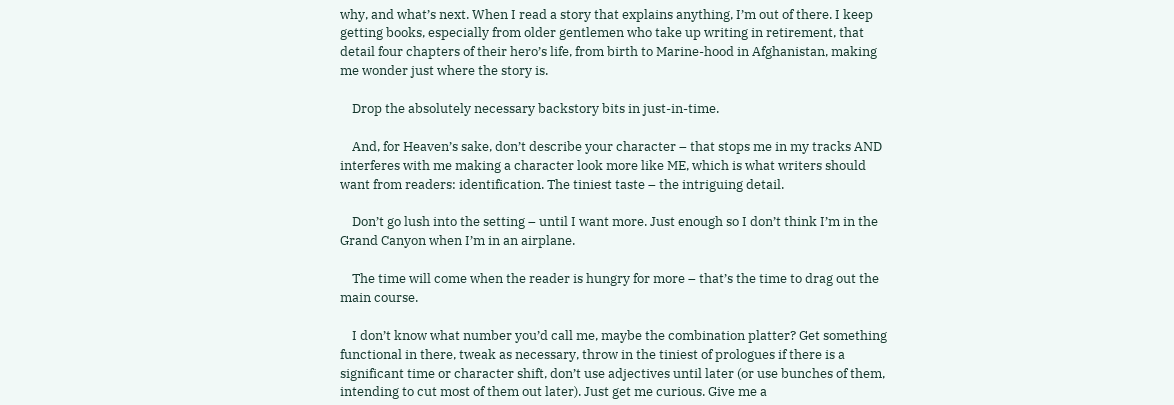why, and what’s next. When I read a story that explains anything, I’m out of there. I keep getting books, especially from older gentlemen who take up writing in retirement, that detail four chapters of their hero’s life, from birth to Marine-hood in Afghanistan, making me wonder just where the story is.

    Drop the absolutely necessary backstory bits in just-in-time.

    And, for Heaven’s sake, don’t describe your character – that stops me in my tracks AND interferes with me making a character look more like ME, which is what writers should want from readers: identification. The tiniest taste – the intriguing detail.

    Don’t go lush into the setting – until I want more. Just enough so I don’t think I’m in the Grand Canyon when I’m in an airplane.

    The time will come when the reader is hungry for more – that’s the time to drag out the main course.

    I don’t know what number you’d call me, maybe the combination platter? Get something functional in there, tweak as necessary, throw in the tiniest of prologues if there is a significant time or character shift, don’t use adjectives until later (or use bunches of them, intending to cut most of them out later). Just get me curious. Give me a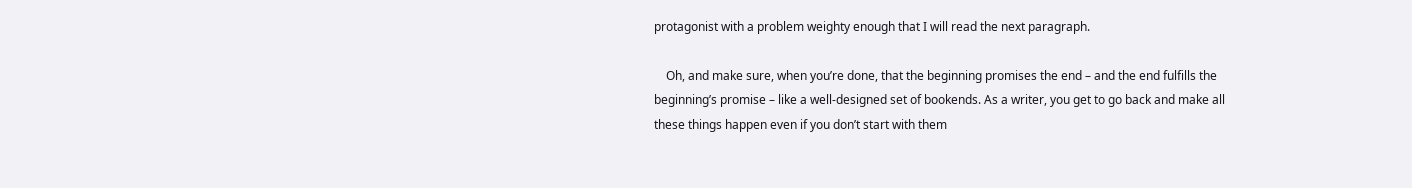protagonist with a problem weighty enough that I will read the next paragraph.

    Oh, and make sure, when you’re done, that the beginning promises the end – and the end fulfills the beginning’s promise – like a well-designed set of bookends. As a writer, you get to go back and make all these things happen even if you don’t start with them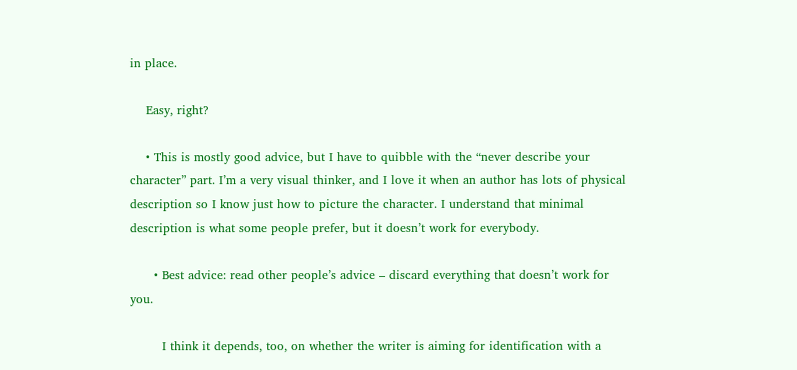in place.

    Easy, right?

    • This is mostly good advice, but I have to quibble with the “never describe your character” part. I’m a very visual thinker, and I love it when an author has lots of physical description so I know just how to picture the character. I understand that minimal description is what some people prefer, but it doesn’t work for everybody.

      • Best advice: read other people’s advice – discard everything that doesn’t work for you.

        I think it depends, too, on whether the writer is aiming for identification with a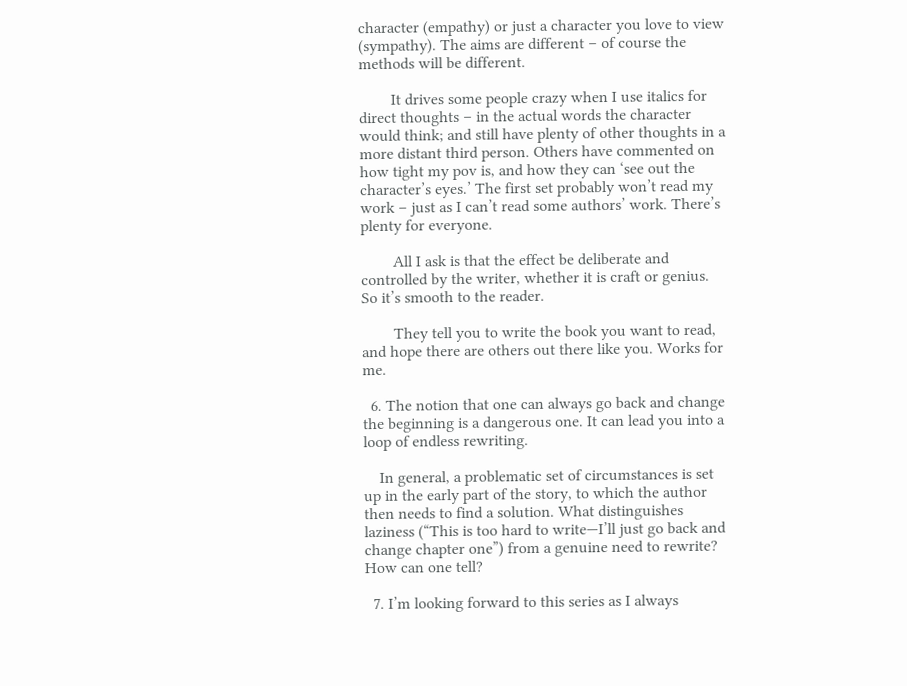character (empathy) or just a character you love to view (sympathy). The aims are different – of course the methods will be different.

        It drives some people crazy when I use italics for direct thoughts – in the actual words the character would think; and still have plenty of other thoughts in a more distant third person. Others have commented on how tight my pov is, and how they can ‘see out the character’s eyes.’ The first set probably won’t read my work – just as I can’t read some authors’ work. There’s plenty for everyone.

        All I ask is that the effect be deliberate and controlled by the writer, whether it is craft or genius. So it’s smooth to the reader.

        They tell you to write the book you want to read, and hope there are others out there like you. Works for me.

  6. The notion that one can always go back and change the beginning is a dangerous one. It can lead you into a loop of endless rewriting.

    In general, a problematic set of circumstances is set up in the early part of the story, to which the author then needs to find a solution. What distinguishes laziness (“This is too hard to write—I’ll just go back and change chapter one”) from a genuine need to rewrite? How can one tell?

  7. I’m looking forward to this series as I always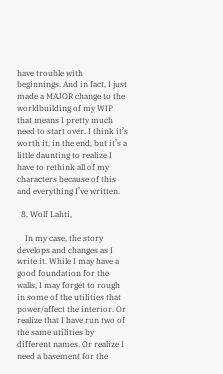have trouble with beginnings. And in fact, I just made a MAJOR change to the worldbuilding of my WIP that means I pretty much need to start over. I think it’s worth it, in the end, but it’s a little daunting to realize I have to rethink all of my characters because of this and everything I’ve written.

  8. Wolf Lahti,

    In my case, the story develops and changes as I write it. While I may have a good foundation for the walls, I may forget to rough in some of the utilities that power/affect the interior. Or realize that I have run two of the same utilities by different names. Or realize I need a basement for the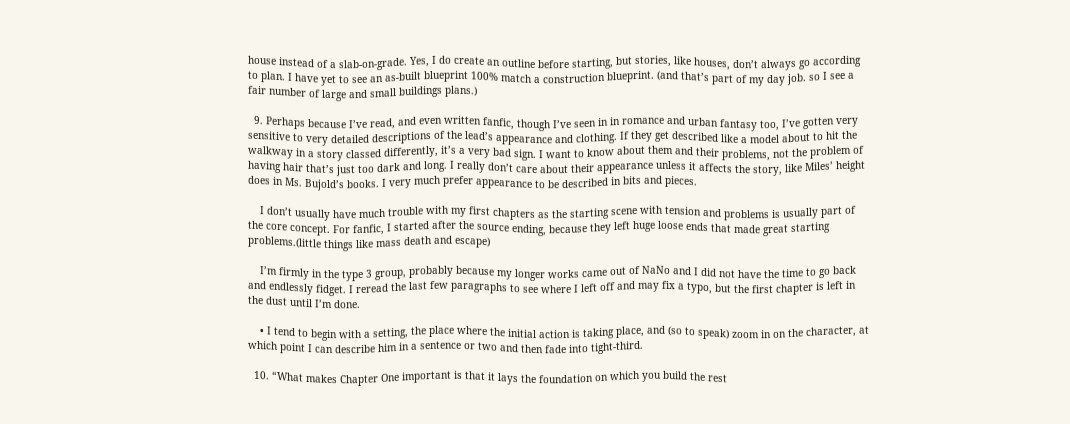house instead of a slab-on-grade. Yes, I do create an outline before starting, but stories, like houses, don’t always go according to plan. I have yet to see an as-built blueprint 100% match a construction blueprint. (and that’s part of my day job. so I see a fair number of large and small buildings plans.)

  9. Perhaps because I’ve read, and even written fanfic, though I’ve seen in in romance and urban fantasy too, I’ve gotten very sensitive to very detailed descriptions of the lead’s appearance and clothing. If they get described like a model about to hit the walkway in a story classed differently, it’s a very bad sign. I want to know about them and their problems, not the problem of having hair that’s just too dark and long. I really don’t care about their appearance unless it affects the story, like Miles’ height does in Ms. Bujold’s books. I very much prefer appearance to be described in bits and pieces.

    I don’t usually have much trouble with my first chapters as the starting scene with tension and problems is usually part of the core concept. For fanfic, I started after the source ending, because they left huge loose ends that made great starting problems.(little things like mass death and escape)

    I’m firmly in the type 3 group, probably because my longer works came out of NaNo and I did not have the time to go back and endlessly fidget. I reread the last few paragraphs to see where I left off and may fix a typo, but the first chapter is left in the dust until I’m done.

    • I tend to begin with a setting, the place where the initial action is taking place, and (so to speak) zoom in on the character, at which point I can describe him in a sentence or two and then fade into tight-third.

  10. “What makes Chapter One important is that it lays the foundation on which you build the rest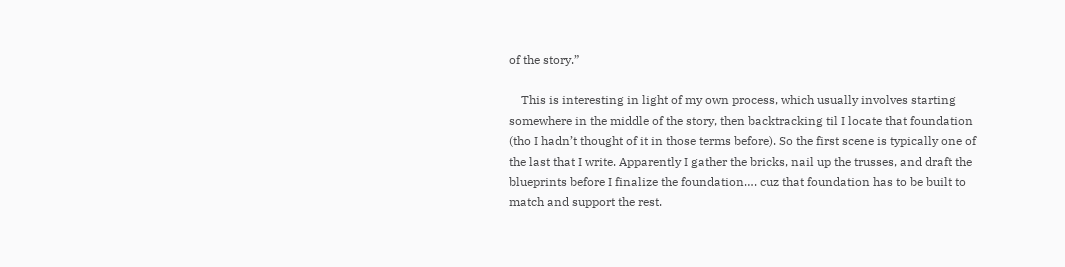of the story.”

    This is interesting in light of my own process, which usually involves starting somewhere in the middle of the story, then backtracking til I locate that foundation (tho I hadn’t thought of it in those terms before). So the first scene is typically one of the last that I write. Apparently I gather the bricks, nail up the trusses, and draft the blueprints before I finalize the foundation…. cuz that foundation has to be built to match and support the rest.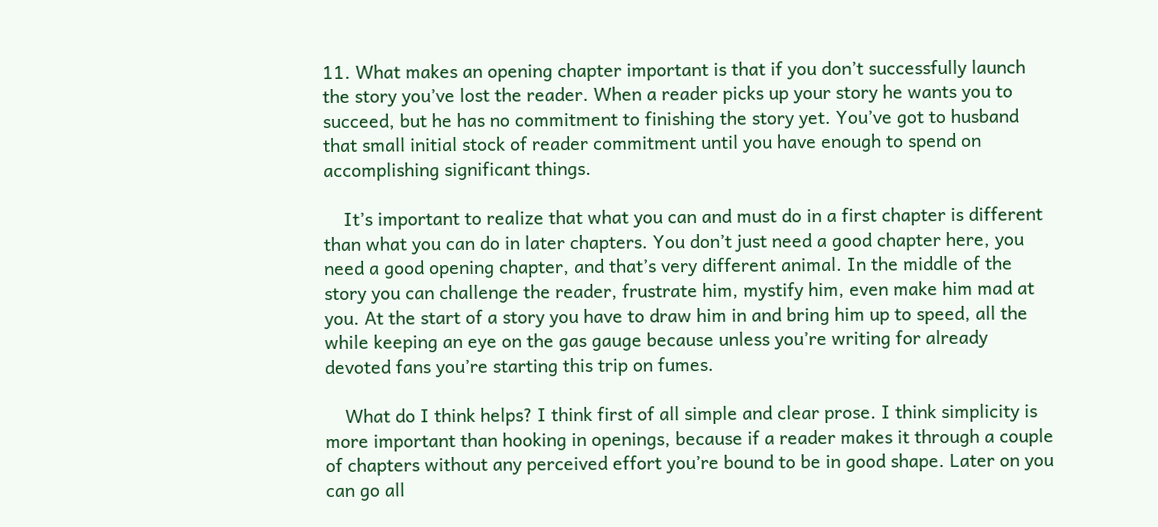11. What makes an opening chapter important is that if you don’t successfully launch the story you’ve lost the reader. When a reader picks up your story he wants you to succeed, but he has no commitment to finishing the story yet. You’ve got to husband that small initial stock of reader commitment until you have enough to spend on accomplishing significant things.

    It’s important to realize that what you can and must do in a first chapter is different than what you can do in later chapters. You don’t just need a good chapter here, you need a good opening chapter, and that’s very different animal. In the middle of the story you can challenge the reader, frustrate him, mystify him, even make him mad at you. At the start of a story you have to draw him in and bring him up to speed, all the while keeping an eye on the gas gauge because unless you’re writing for already devoted fans you’re starting this trip on fumes.

    What do I think helps? I think first of all simple and clear prose. I think simplicity is more important than hooking in openings, because if a reader makes it through a couple of chapters without any perceived effort you’re bound to be in good shape. Later on you can go all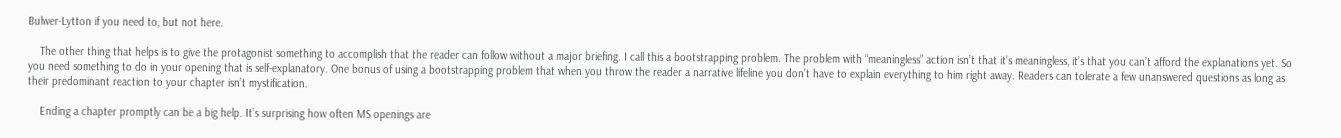Bulwer-Lytton if you need to, but not here.

    The other thing that helps is to give the protagonist something to accomplish that the reader can follow without a major briefing. I call this a bootstrapping problem. The problem with “meaningless” action isn’t that it’s meaningless, it’s that you can’t afford the explanations yet. So you need something to do in your opening that is self-explanatory. One bonus of using a bootstrapping problem that when you throw the reader a narrative lifeline you don’t have to explain everything to him right away. Readers can tolerate a few unanswered questions as long as their predominant reaction to your chapter isn’t mystification.

    Ending a chapter promptly can be a big help. It’s surprising how often MS openings are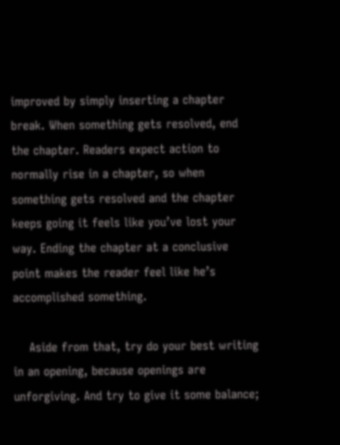improved by simply inserting a chapter break. When something gets resolved, end the chapter. Readers expect action to normally rise in a chapter, so when something gets resolved and the chapter keeps going it feels like you’ve lost your way. Ending the chapter at a conclusive point makes the reader feel like he’s accomplished something.

    Aside from that, try do your best writing in an opening, because openings are unforgiving. And try to give it some balance;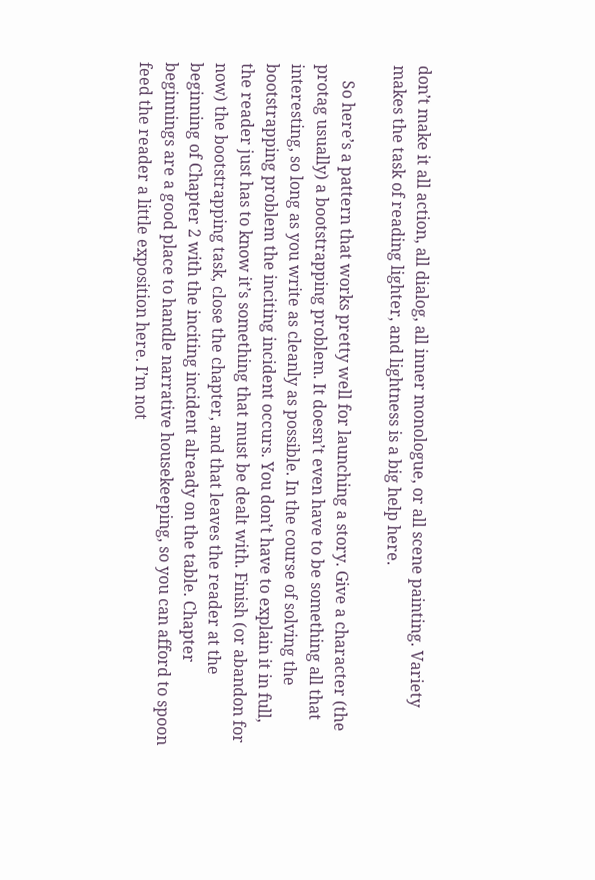don’t make it all action, all dialog, all inner monologue, or all scene painting. Variety makes the task of reading lighter, and lightness is a big help here.

    So here’s a pattern that works pretty well for launching a story. Give a character (the protag usually) a bootstrapping problem. It doesn’t even have to be something all that interesting, so long as you write as cleanly as possible. In the course of solving the bootstrapping problem the inciting incident occurs. You don’t have to explain it in full, the reader just has to know it’s something that must be dealt with. Finish (or abandon for now) the bootstrapping task, close the chapter, and that leaves the reader at the beginning of Chapter 2 with the inciting incident already on the table. Chapter beginnings are a good place to handle narrative housekeeping, so you can afford to spoon feed the reader a little exposition here. I’m not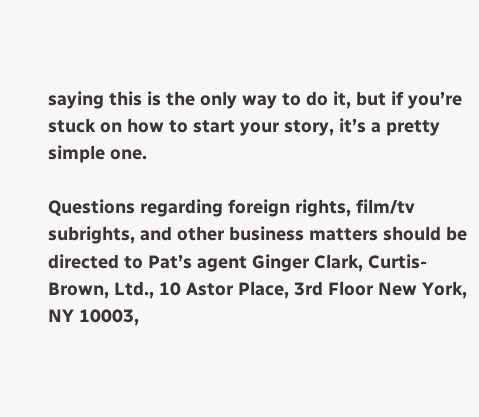saying this is the only way to do it, but if you’re stuck on how to start your story, it’s a pretty simple one.

Questions regarding foreign rights, film/tv subrights, and other business matters should be directed to Pat’s agent Ginger Clark, Curtis-Brown, Ltd., 10 Astor Place, 3rd Floor New York, NY 10003,